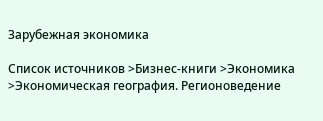Зарубежная экономика

Список источников >Бизнес-книги >Экономика >Экономическая география. Регионоведение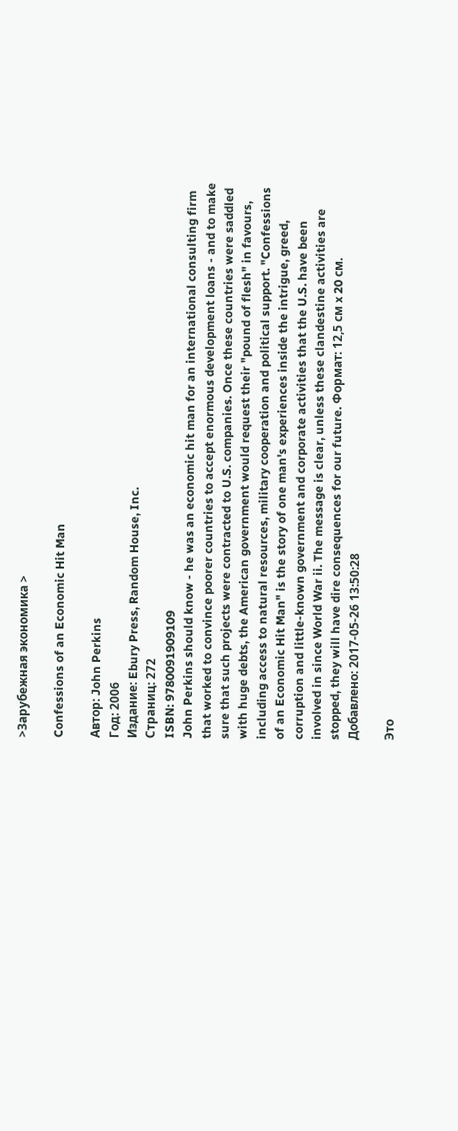>Зарубежная экономика >

Confessions of an Economic Hit Man

Автор: John Perkins
Год: 2006
Издание: Ebury Press, Random House, Inc.
Страниц: 272
ISBN: 9780091909109
John Perkins should know - he was an economic hit man for an international consulting firm that worked to convince poorer countries to accept enormous development loans - and to make sure that such projects were contracted to U.S. companies. Once these countries were saddled with huge debts, the American government would request their "pound of flesh" in favours, including access to natural resources, military cooperation and political support. "Confessions of an Economic Hit Man" is the story of one man's experiences inside the intrigue, greed, corruption and little-known government and corporate activities that the U.S. have been involved in since World War ii. The message is clear, unless these clandestine activities are stopped, they will have dire consequences for our future. Формат: 12,5 см x 20 см.
Добавлено: 2017-05-26 13:50:28

Это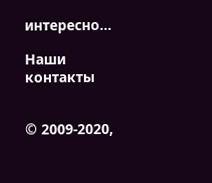интересно...

Наши контакты


© 2009-2020,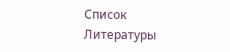Список Литературы